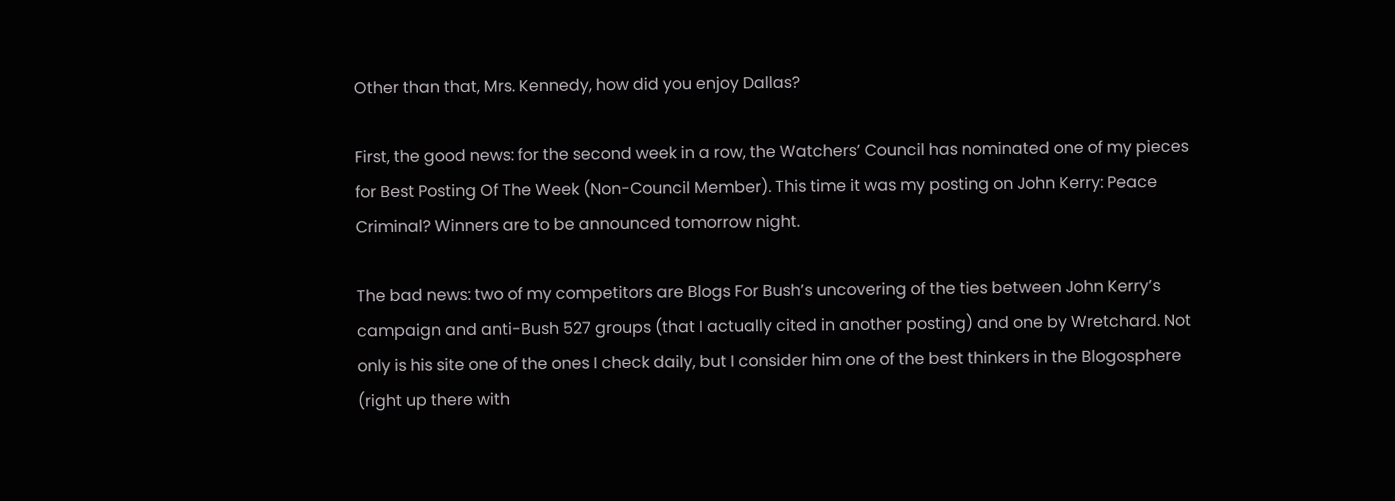Other than that, Mrs. Kennedy, how did you enjoy Dallas?

First, the good news: for the second week in a row, the Watchers’ Council has nominated one of my pieces for Best Posting Of The Week (Non-Council Member). This time it was my posting on John Kerry: Peace Criminal? Winners are to be announced tomorrow night.

The bad news: two of my competitors are Blogs For Bush’s uncovering of the ties between John Kerry’s campaign and anti-Bush 527 groups (that I actually cited in another posting) and one by Wretchard. Not only is his site one of the ones I check daily, but I consider him one of the best thinkers in the Blogosphere (right up there with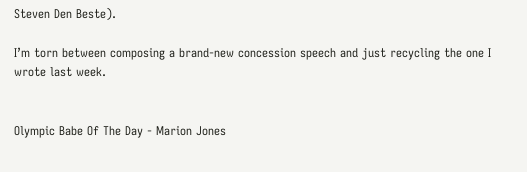Steven Den Beste).

I’m torn between composing a brand-new concession speech and just recycling the one I wrote last week.


Olympic Babe Of The Day - Marion Jones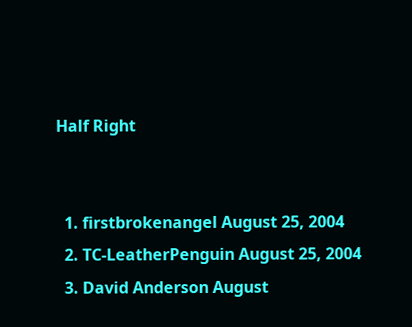Half Right


  1. firstbrokenangel August 25, 2004
  2. TC-LeatherPenguin August 25, 2004
  3. David Anderson August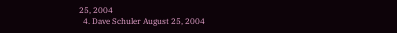25, 2004
  4. Dave Schuler August 25, 2004